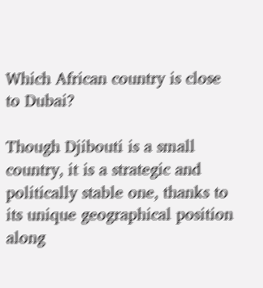Which African country is close to Dubai?

Though Djibouti is a small country, it is a strategic and politically stable one, thanks to its unique geographical position along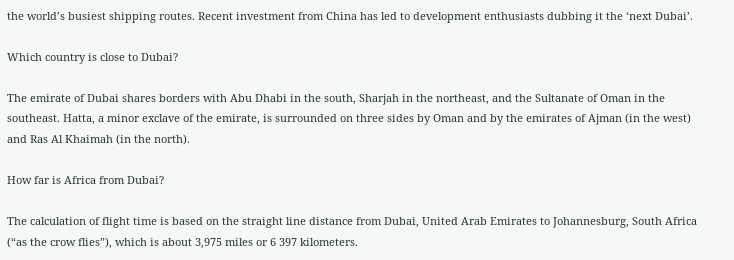the world’s busiest shipping routes. Recent investment from China has led to development enthusiasts dubbing it the ‘next Dubai’.

Which country is close to Dubai?

The emirate of Dubai shares borders with Abu Dhabi in the south, Sharjah in the northeast, and the Sultanate of Oman in the southeast. Hatta, a minor exclave of the emirate, is surrounded on three sides by Oman and by the emirates of Ajman (in the west) and Ras Al Khaimah (in the north).

How far is Africa from Dubai?

The calculation of flight time is based on the straight line distance from Dubai, United Arab Emirates to Johannesburg, South Africa (“as the crow flies”), which is about 3,975 miles or 6 397 kilometers.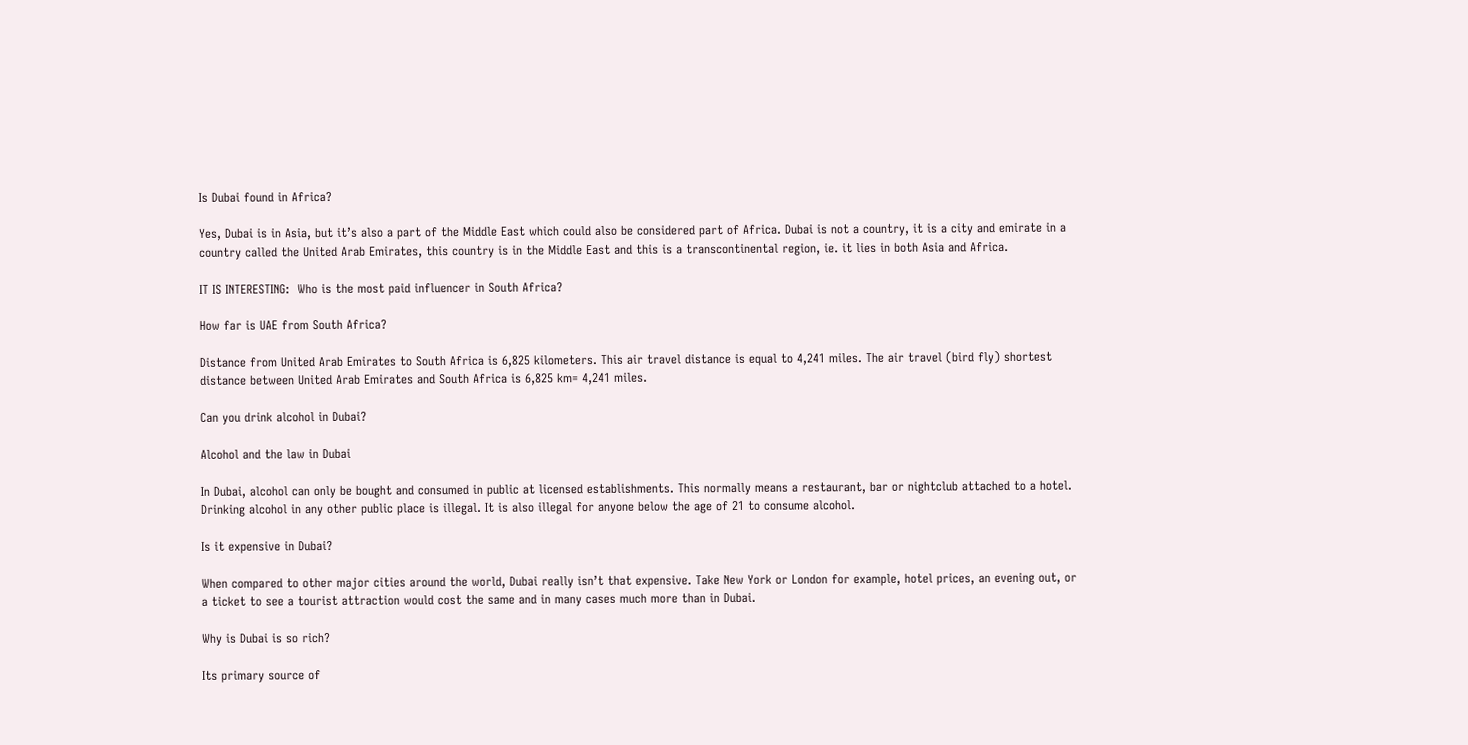Is Dubai found in Africa?

Yes, Dubai is in Asia, but it’s also a part of the Middle East which could also be considered part of Africa. Dubai is not a country, it is a city and emirate in a country called the United Arab Emirates, this country is in the Middle East and this is a transcontinental region, ie. it lies in both Asia and Africa.

IT IS INTERESTING:  Who is the most paid influencer in South Africa?

How far is UAE from South Africa?

Distance from United Arab Emirates to South Africa is 6,825 kilometers. This air travel distance is equal to 4,241 miles. The air travel (bird fly) shortest distance between United Arab Emirates and South Africa is 6,825 km= 4,241 miles.

Can you drink alcohol in Dubai?

Alcohol and the law in Dubai

In Dubai, alcohol can only be bought and consumed in public at licensed establishments. This normally means a restaurant, bar or nightclub attached to a hotel. Drinking alcohol in any other public place is illegal. It is also illegal for anyone below the age of 21 to consume alcohol.

Is it expensive in Dubai?

When compared to other major cities around the world, Dubai really isn’t that expensive. Take New York or London for example, hotel prices, an evening out, or a ticket to see a tourist attraction would cost the same and in many cases much more than in Dubai.

Why is Dubai is so rich?

Its primary source of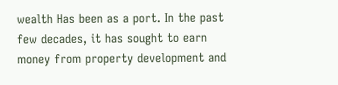wealth Has been as a port. In the past few decades, it has sought to earn money from property development and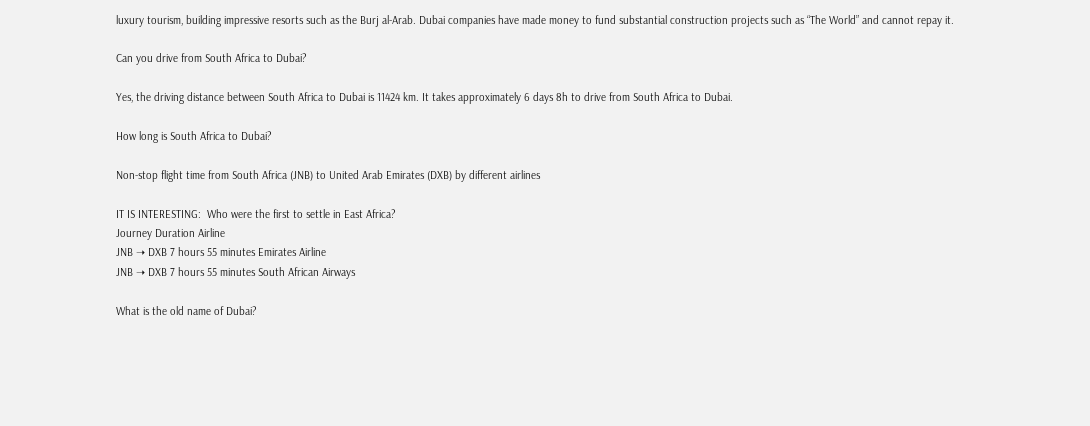luxury tourism, building impressive resorts such as the Burj al-Arab. Dubai companies have made money to fund substantial construction projects such as “The World” and cannot repay it.

Can you drive from South Africa to Dubai?

Yes, the driving distance between South Africa to Dubai is 11424 km. It takes approximately 6 days 8h to drive from South Africa to Dubai.

How long is South Africa to Dubai?

Non-stop flight time from South Africa (JNB) to United Arab Emirates (DXB) by different airlines

IT IS INTERESTING:  Who were the first to settle in East Africa?
Journey Duration Airline
JNB ➝ DXB 7 hours 55 minutes Emirates Airline
JNB ➝ DXB 7 hours 55 minutes South African Airways

What is the old name of Dubai?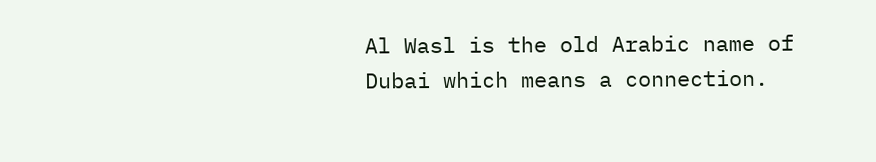Al Wasl is the old Arabic name of Dubai which means a connection.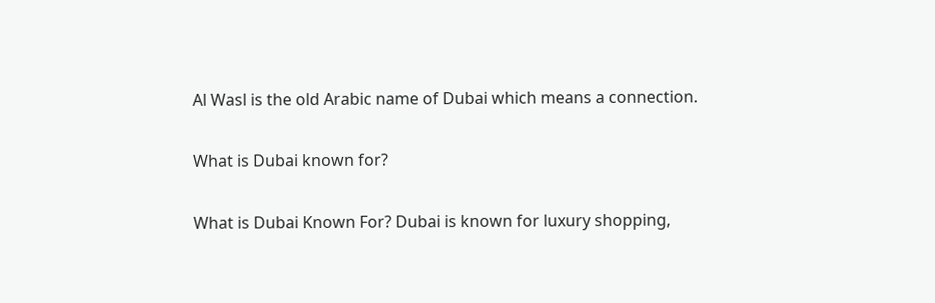Al Wasl is the old Arabic name of Dubai which means a connection.

What is Dubai known for?

What is Dubai Known For? Dubai is known for luxury shopping,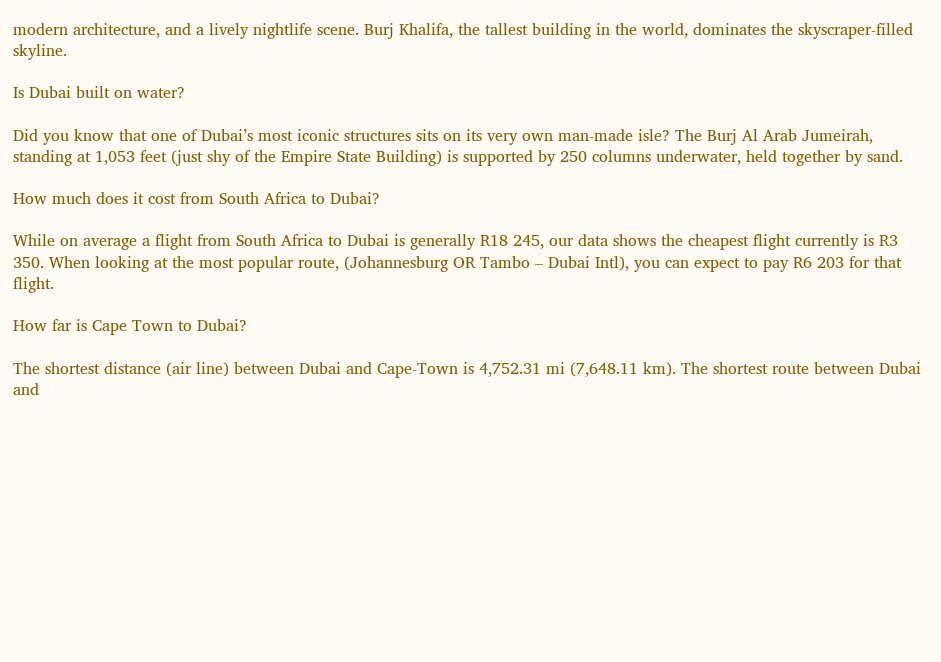modern architecture, and a lively nightlife scene. Burj Khalifa, the tallest building in the world, dominates the skyscraper-filled skyline.

Is Dubai built on water?

Did you know that one of Dubai’s most iconic structures sits on its very own man-made isle? The Burj Al Arab Jumeirah, standing at 1,053 feet (just shy of the Empire State Building) is supported by 250 columns underwater, held together by sand.

How much does it cost from South Africa to Dubai?

While on average a flight from South Africa to Dubai is generally R18 245, our data shows the cheapest flight currently is R3 350. When looking at the most popular route, (Johannesburg OR Tambo – Dubai Intl), you can expect to pay R6 203 for that flight.

How far is Cape Town to Dubai?

The shortest distance (air line) between Dubai and Cape-Town is 4,752.31 mi (7,648.11 km). The shortest route between Dubai and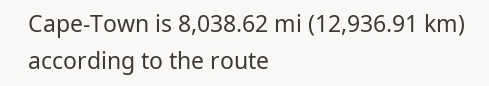Cape-Town is 8,038.62 mi (12,936.91 km) according to the route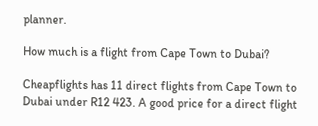planner.

How much is a flight from Cape Town to Dubai?

Cheapflights has 11 direct flights from Cape Town to Dubai under R12 423. A good price for a direct flight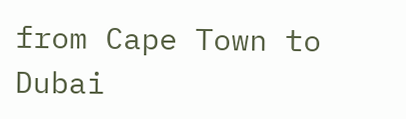from Cape Town to Dubai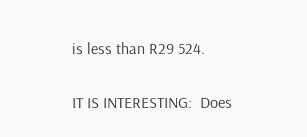is less than R29 524.

IT IS INTERESTING:  Does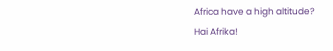Africa have a high altitude?
Hai Afrika!